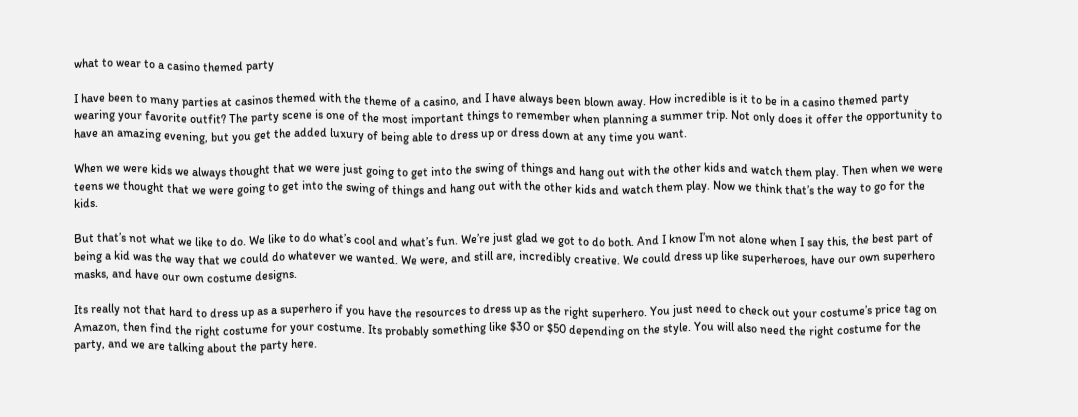what to wear to a casino themed party

I have been to many parties at casinos themed with the theme of a casino, and I have always been blown away. How incredible is it to be in a casino themed party wearing your favorite outfit? The party scene is one of the most important things to remember when planning a summer trip. Not only does it offer the opportunity to have an amazing evening, but you get the added luxury of being able to dress up or dress down at any time you want.

When we were kids we always thought that we were just going to get into the swing of things and hang out with the other kids and watch them play. Then when we were teens we thought that we were going to get into the swing of things and hang out with the other kids and watch them play. Now we think that’s the way to go for the kids.

But that’s not what we like to do. We like to do what’s cool and what’s fun. We’re just glad we got to do both. And I know I’m not alone when I say this, the best part of being a kid was the way that we could do whatever we wanted. We were, and still are, incredibly creative. We could dress up like superheroes, have our own superhero masks, and have our own costume designs.

Its really not that hard to dress up as a superhero if you have the resources to dress up as the right superhero. You just need to check out your costume’s price tag on Amazon, then find the right costume for your costume. Its probably something like $30 or $50 depending on the style. You will also need the right costume for the party, and we are talking about the party here.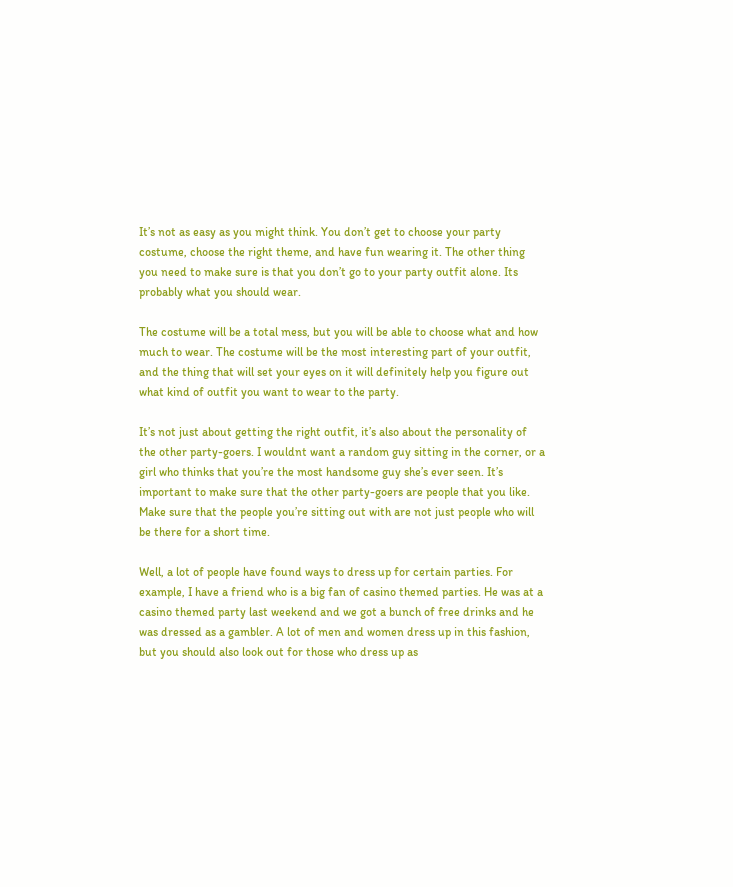It’s not as easy as you might think. You don’t get to choose your party costume, choose the right theme, and have fun wearing it. The other thing you need to make sure is that you don’t go to your party outfit alone. Its probably what you should wear.

The costume will be a total mess, but you will be able to choose what and how much to wear. The costume will be the most interesting part of your outfit, and the thing that will set your eyes on it will definitely help you figure out what kind of outfit you want to wear to the party.

It’s not just about getting the right outfit, it’s also about the personality of the other party-goers. I wouldnt want a random guy sitting in the corner, or a girl who thinks that you’re the most handsome guy she’s ever seen. It’s important to make sure that the other party-goers are people that you like. Make sure that the people you’re sitting out with are not just people who will be there for a short time.

Well, a lot of people have found ways to dress up for certain parties. For example, I have a friend who is a big fan of casino themed parties. He was at a casino themed party last weekend and we got a bunch of free drinks and he was dressed as a gambler. A lot of men and women dress up in this fashion, but you should also look out for those who dress up as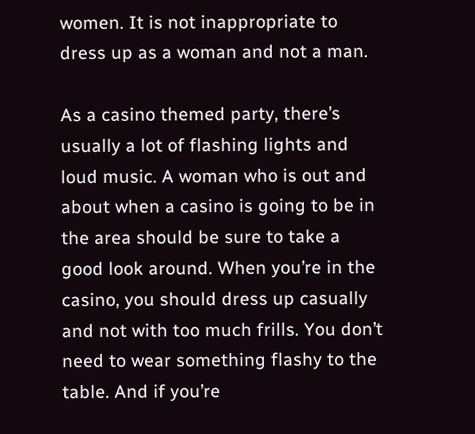women. It is not inappropriate to dress up as a woman and not a man.

As a casino themed party, there’s usually a lot of flashing lights and loud music. A woman who is out and about when a casino is going to be in the area should be sure to take a good look around. When you’re in the casino, you should dress up casually and not with too much frills. You don’t need to wear something flashy to the table. And if you’re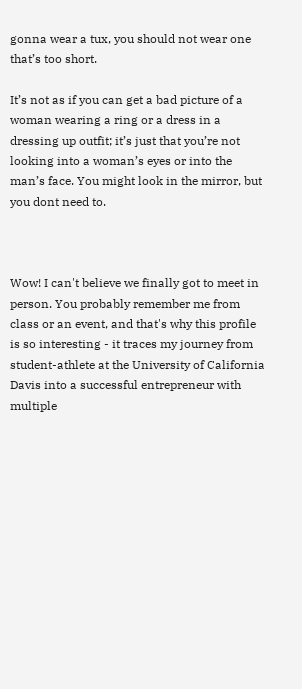gonna wear a tux, you should not wear one that’s too short.

It’s not as if you can get a bad picture of a woman wearing a ring or a dress in a dressing up outfit; it’s just that you’re not looking into a woman’s eyes or into the man’s face. You might look in the mirror, but you dont need to.



Wow! I can't believe we finally got to meet in person. You probably remember me from class or an event, and that's why this profile is so interesting - it traces my journey from student-athlete at the University of California Davis into a successful entrepreneur with multiple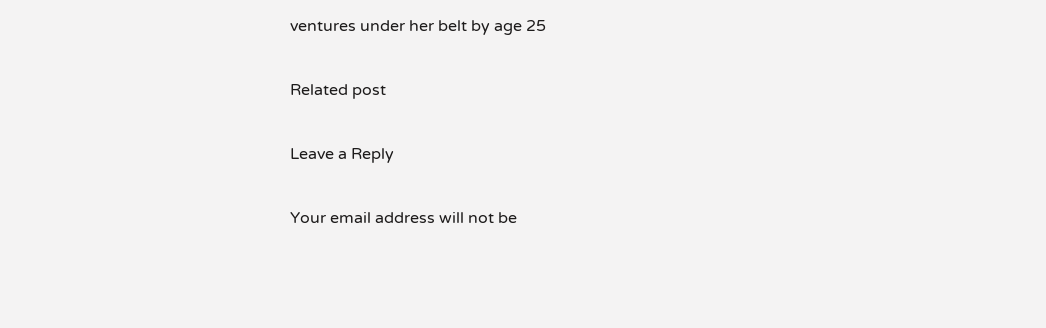ventures under her belt by age 25

Related post

Leave a Reply

Your email address will not be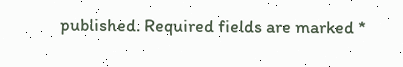published. Required fields are marked *